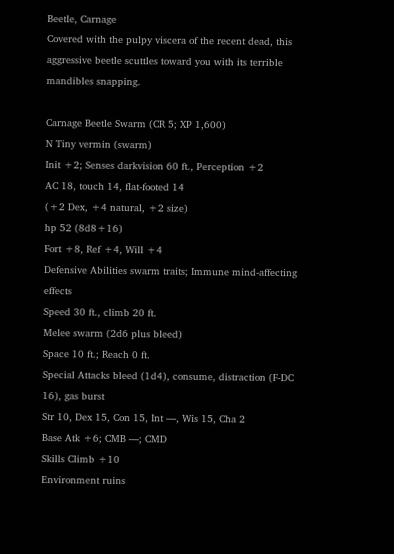Beetle, Carnage
Covered with the pulpy viscera of the recent dead, this aggressive beetle scuttles toward you with its terrible mandibles snapping.

Carnage Beetle Swarm (CR 5; XP 1,600)
N Tiny vermin (swarm)
Init +2; Senses darkvision 60 ft., Perception +2
AC 18, touch 14, flat-footed 14
(+2 Dex, +4 natural, +2 size)
hp 52 (8d8+16)
Fort +8, Ref +4, Will +4
Defensive Abilities swarm traits; Immune mind-affecting effects
Speed 30 ft., climb 20 ft.
Melee swarm (2d6 plus bleed)
Space 10 ft.; Reach 0 ft.
Special Attacks bleed (1d4), consume, distraction (F-DC 16), gas burst
Str 10, Dex 15, Con 15, Int —, Wis 15, Cha 2
Base Atk +6; CMB —; CMD
Skills Climb +10
Environment ruins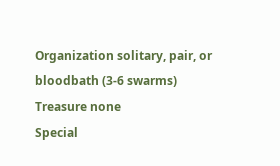Organization solitary, pair, or bloodbath (3-6 swarms)
Treasure none
Special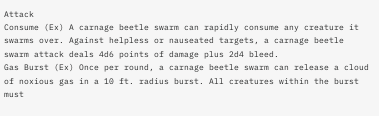Attack
Consume (Ex) A carnage beetle swarm can rapidly consume any creature it swarms over. Against helpless or nauseated targets, a carnage beetle swarm attack deals 4d6 points of damage plus 2d4 bleed.
Gas Burst (Ex) Once per round, a carnage beetle swarm can release a cloud of noxious gas in a 10 ft. radius burst. All creatures within the burst must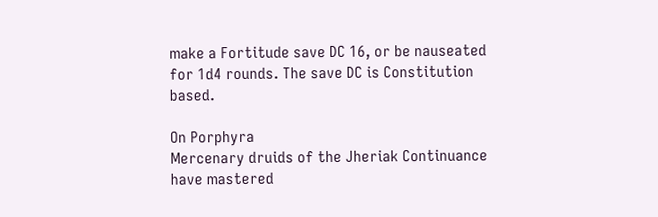make a Fortitude save DC 16, or be nauseated for 1d4 rounds. The save DC is Constitution based.

On Porphyra
Mercenary druids of the Jheriak Continuance have mastered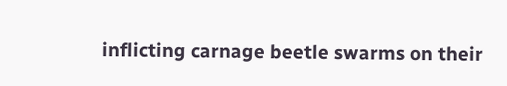inflicting carnage beetle swarms on their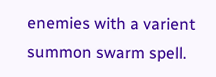enemies with a varient summon swarm spell.